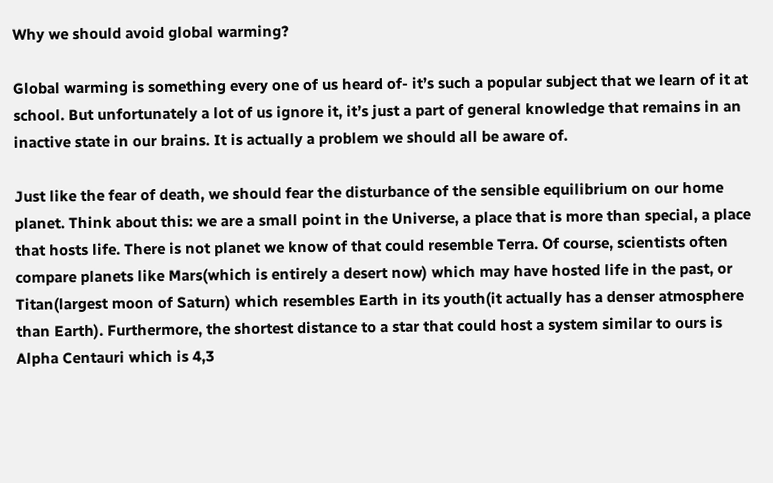Why we should avoid global warming?

Global warming is something every one of us heard of- it’s such a popular subject that we learn of it at school. But unfortunately a lot of us ignore it, it’s just a part of general knowledge that remains in an inactive state in our brains. It is actually a problem we should all be aware of.

Just like the fear of death, we should fear the disturbance of the sensible equilibrium on our home planet. Think about this: we are a small point in the Universe, a place that is more than special, a place that hosts life. There is not planet we know of that could resemble Terra. Of course, scientists often compare planets like Mars(which is entirely a desert now) which may have hosted life in the past, or Titan(largest moon of Saturn) which resembles Earth in its youth(it actually has a denser atmosphere than Earth). Furthermore, the shortest distance to a star that could host a system similar to ours is Alpha Centauri which is 4,3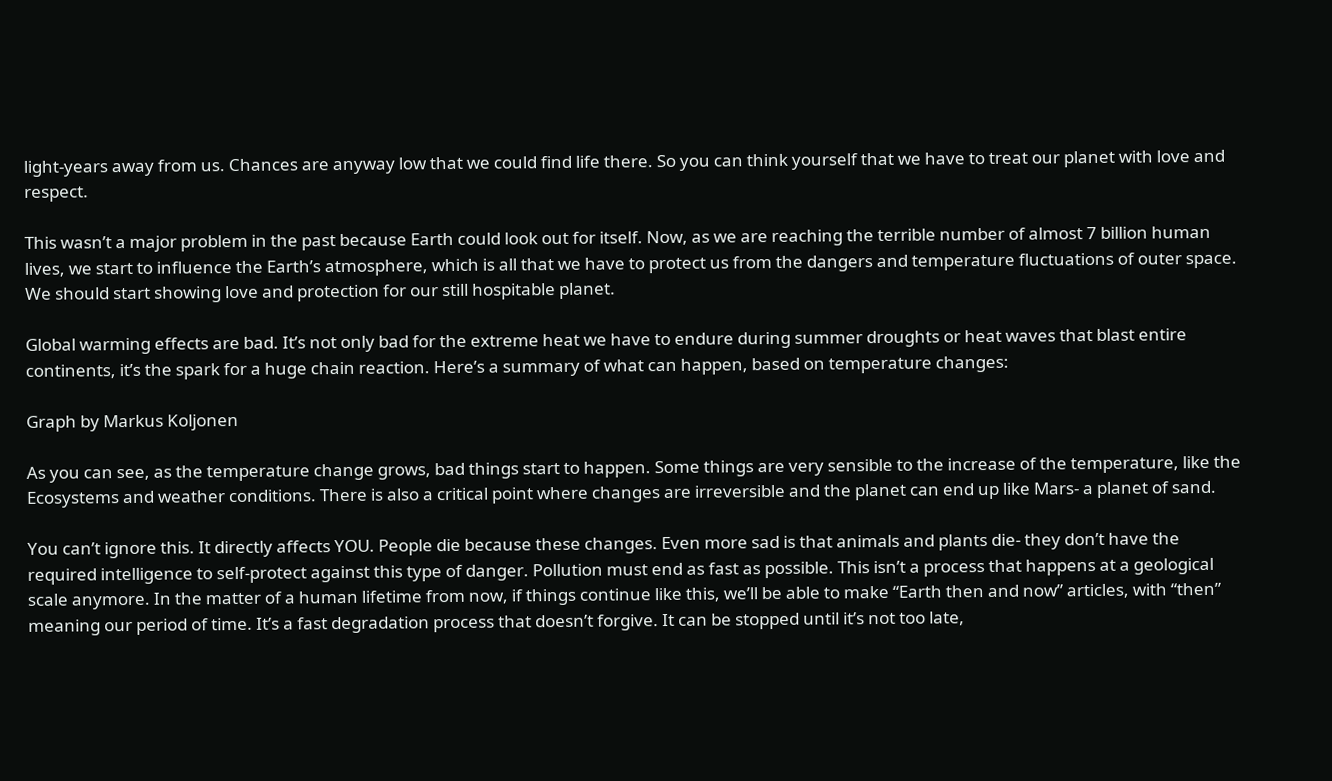light-years away from us. Chances are anyway low that we could find life there. So you can think yourself that we have to treat our planet with love and respect.

This wasn’t a major problem in the past because Earth could look out for itself. Now, as we are reaching the terrible number of almost 7 billion human lives, we start to influence the Earth’s atmosphere, which is all that we have to protect us from the dangers and temperature fluctuations of outer space. We should start showing love and protection for our still hospitable planet.

Global warming effects are bad. It’s not only bad for the extreme heat we have to endure during summer droughts or heat waves that blast entire continents, it’s the spark for a huge chain reaction. Here’s a summary of what can happen, based on temperature changes:

Graph by Markus Koljonen

As you can see, as the temperature change grows, bad things start to happen. Some things are very sensible to the increase of the temperature, like the Ecosystems and weather conditions. There is also a critical point where changes are irreversible and the planet can end up like Mars- a planet of sand.

You can’t ignore this. It directly affects YOU. People die because these changes. Even more sad is that animals and plants die- they don’t have the required intelligence to self-protect against this type of danger. Pollution must end as fast as possible. This isn’t a process that happens at a geological scale anymore. In the matter of a human lifetime from now, if things continue like this, we’ll be able to make “Earth then and now” articles, with “then” meaning our period of time. It’s a fast degradation process that doesn’t forgive. It can be stopped until it’s not too late,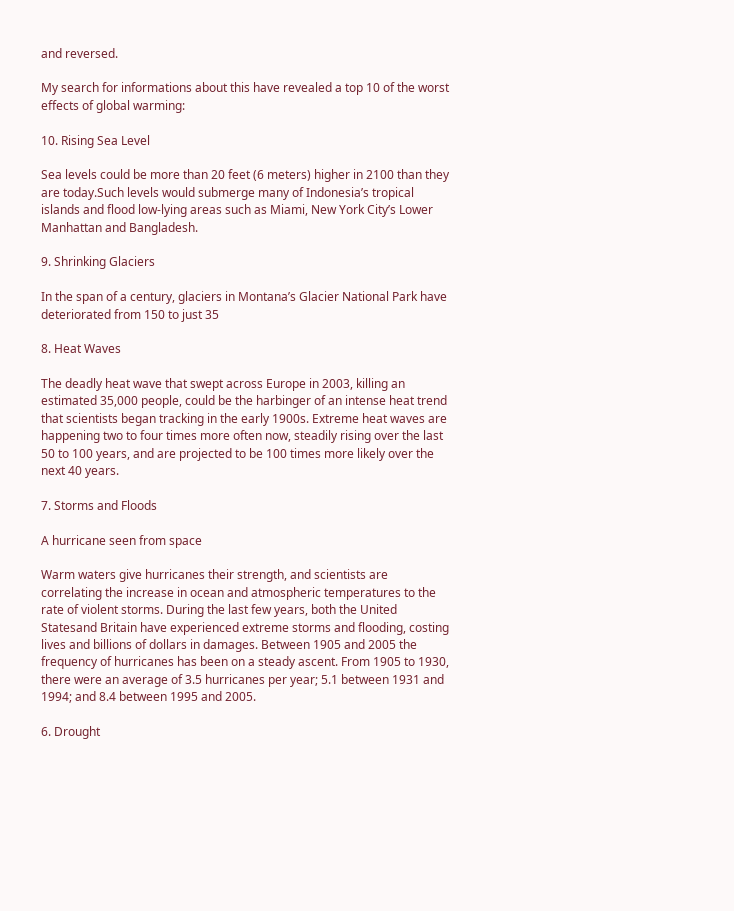and reversed.

My search for informations about this have revealed a top 10 of the worst effects of global warming:

10. Rising Sea Level

Sea levels could be more than 20 feet (6 meters) higher in 2100 than they are today.Such levels would submerge many of Indonesia’s tropical islands and flood low-lying areas such as Miami, New York City’s Lower Manhattan and Bangladesh.

9. Shrinking Glaciers

In the span of a century, glaciers in Montana’s Glacier National Park have deteriorated from 150 to just 35

8. Heat Waves

The deadly heat wave that swept across Europe in 2003, killing an estimated 35,000 people, could be the harbinger of an intense heat trend that scientists began tracking in the early 1900s. Extreme heat waves are happening two to four times more often now, steadily rising over the last 50 to 100 years, and are projected to be 100 times more likely over the next 40 years.

7. Storms and Floods

A hurricane seen from space

Warm waters give hurricanes their strength, and scientists are correlating the increase in ocean and atmospheric temperatures to the rate of violent storms. During the last few years, both the United Statesand Britain have experienced extreme storms and flooding, costing lives and billions of dollars in damages. Between 1905 and 2005 the frequency of hurricanes has been on a steady ascent. From 1905 to 1930, there were an average of 3.5 hurricanes per year; 5.1 between 1931 and 1994; and 8.4 between 1995 and 2005.

6. Drought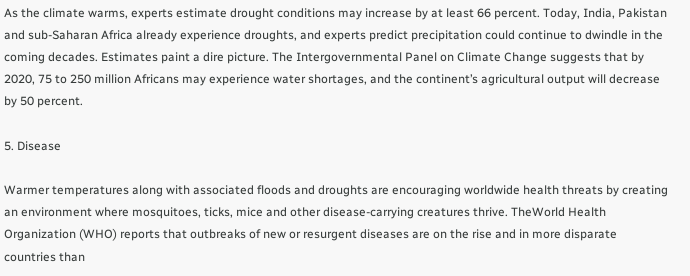As the climate warms, experts estimate drought conditions may increase by at least 66 percent. Today, India, Pakistan and sub-Saharan Africa already experience droughts, and experts predict precipitation could continue to dwindle in the coming decades. Estimates paint a dire picture. The Intergovernmental Panel on Climate Change suggests that by 2020, 75 to 250 million Africans may experience water shortages, and the continent’s agricultural output will decrease by 50 percent.

5. Disease

Warmer temperatures along with associated floods and droughts are encouraging worldwide health threats by creating an environment where mosquitoes, ticks, mice and other disease-carrying creatures thrive. TheWorld Health Organization (WHO) reports that outbreaks of new or resurgent diseases are on the rise and in more disparate countries than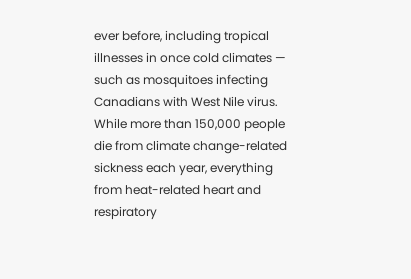ever before, including tropical illnesses in once cold climates — such as mosquitoes infecting Canadians with West Nile virus. While more than 150,000 people die from climate change-related sickness each year, everything from heat-related heart and respiratory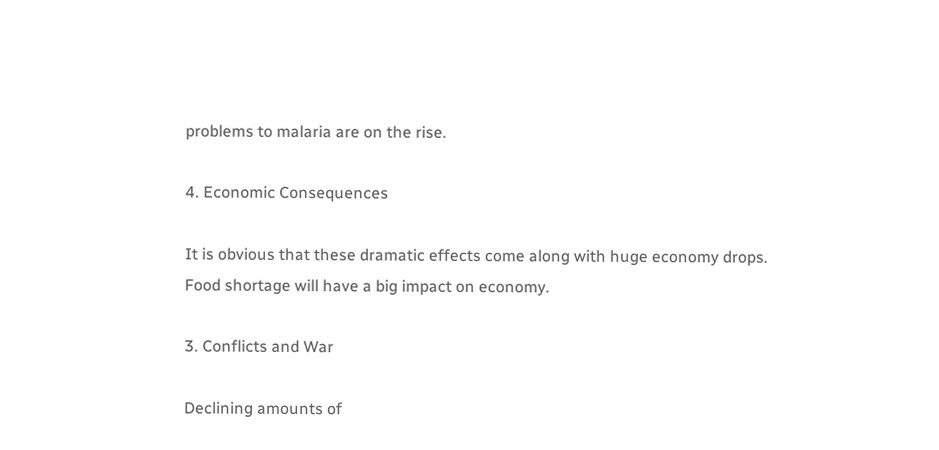problems to malaria are on the rise.

4. Economic Consequences

It is obvious that these dramatic effects come along with huge economy drops.  Food shortage will have a big impact on economy.

3. Conflicts and War

Declining amounts of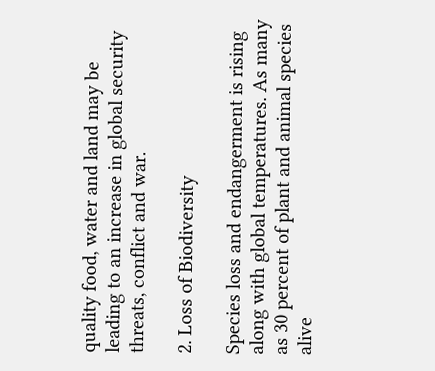quality food, water and land may be leading to an increase in global security threats, conflict and war.

2. Loss of Biodiversity

Species loss and endangerment is rising along with global temperatures. As many as 30 percent of plant and animal species alive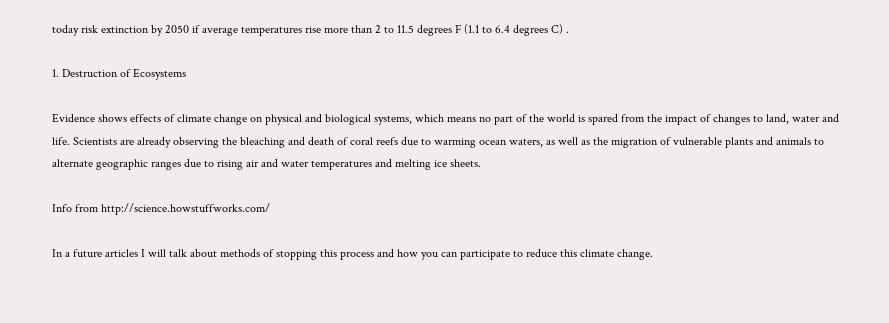today risk extinction by 2050 if average temperatures rise more than 2 to 11.5 degrees F (1.1 to 6.4 degrees C) .

1. Destruction of Ecosystems

Evidence shows effects of climate change on physical and biological systems, which means no part of the world is spared from the impact of changes to land, water and life. Scientists are already observing the bleaching and death of coral reefs due to warming ocean waters, as well as the migration of vulnerable plants and animals to alternate geographic ranges due to rising air and water temperatures and melting ice sheets.

Info from http://science.howstuffworks.com/

In a future articles I will talk about methods of stopping this process and how you can participate to reduce this climate change.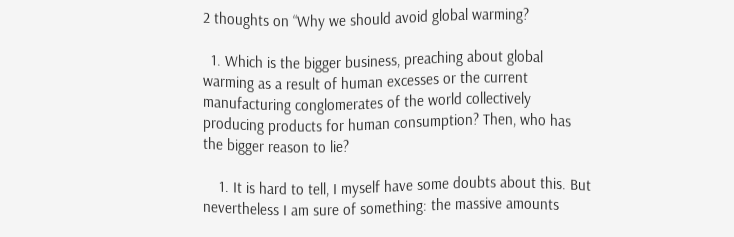2 thoughts on “Why we should avoid global warming?

  1. Which is the bigger business, preaching about global warming as a result of human excesses or the current manufacturing conglomerates of the world collectively producing products for human consumption? Then, who has the bigger reason to lie?

    1. It is hard to tell, I myself have some doubts about this. But nevertheless I am sure of something: the massive amounts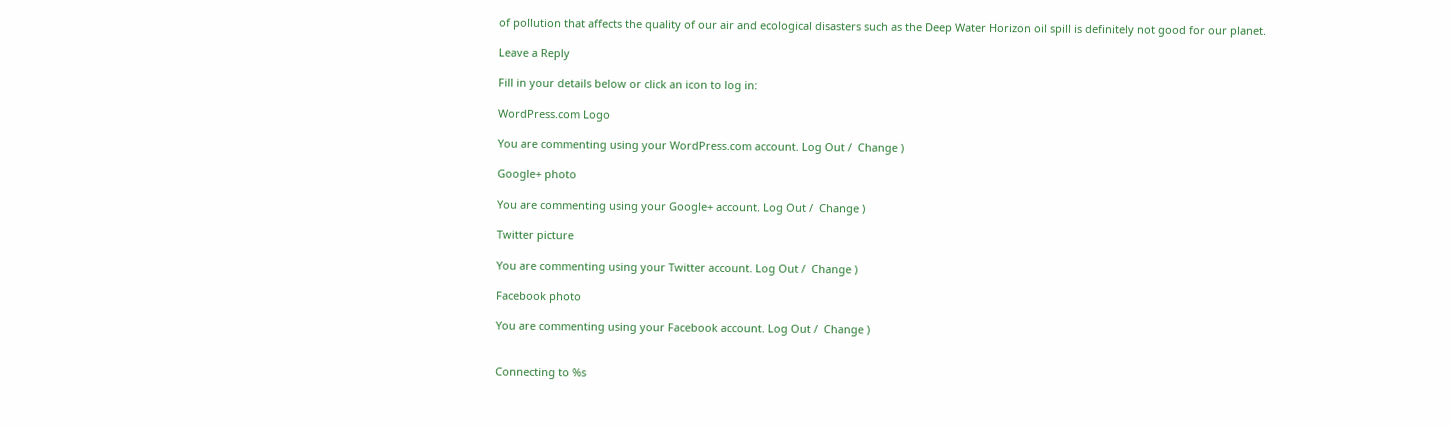of pollution that affects the quality of our air and ecological disasters such as the Deep Water Horizon oil spill is definitely not good for our planet.

Leave a Reply

Fill in your details below or click an icon to log in:

WordPress.com Logo

You are commenting using your WordPress.com account. Log Out /  Change )

Google+ photo

You are commenting using your Google+ account. Log Out /  Change )

Twitter picture

You are commenting using your Twitter account. Log Out /  Change )

Facebook photo

You are commenting using your Facebook account. Log Out /  Change )


Connecting to %s